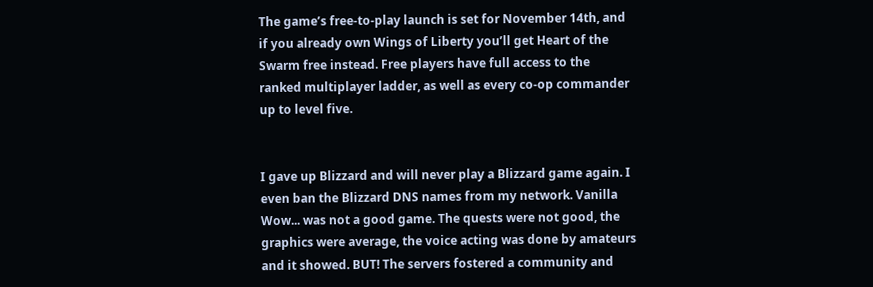The game’s free-to-play launch is set for November 14th, and if you already own Wings of Liberty you’ll get Heart of the Swarm free instead. Free players have full access to the ranked multiplayer ladder, as well as every co-op commander up to level five.


I gave up Blizzard and will never play a Blizzard game again. I even ban the Blizzard DNS names from my network. Vanilla Wow... was not a good game. The quests were not good, the graphics were average, the voice acting was done by amateurs and it showed. BUT! The servers fostered a community and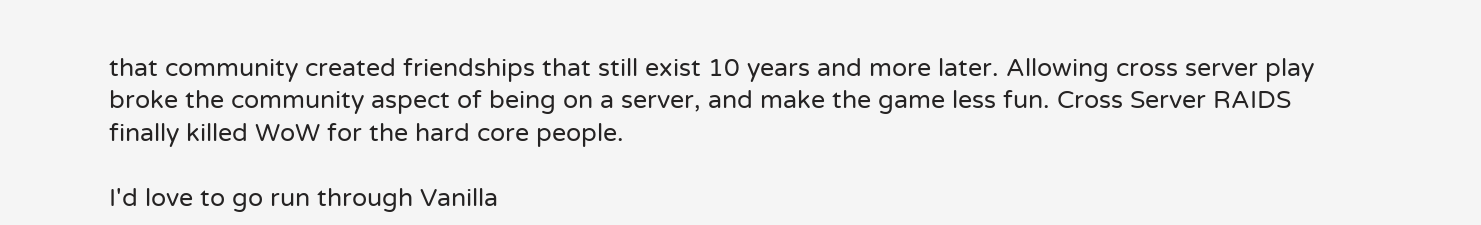that community created friendships that still exist 10 years and more later. Allowing cross server play broke the community aspect of being on a server, and make the game less fun. Cross Server RAIDS finally killed WoW for the hard core people.

I'd love to go run through Vanilla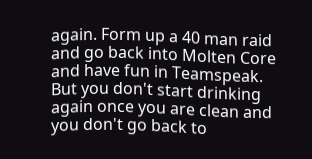again. Form up a 40 man raid and go back into Molten Core and have fun in Teamspeak. But you don't start drinking again once you are clean and you don't go back to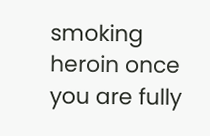smoking heroin once you are fully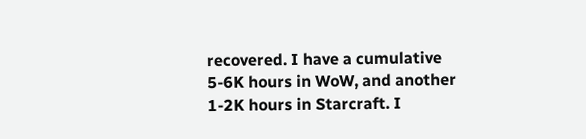recovered. I have a cumulative 5-6K hours in WoW, and another 1-2K hours in Starcraft. I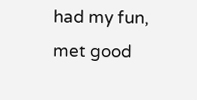had my fun, met good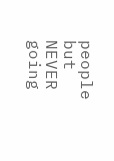people but NEVER going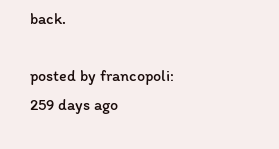back.

posted by francopoli: 259 days ago